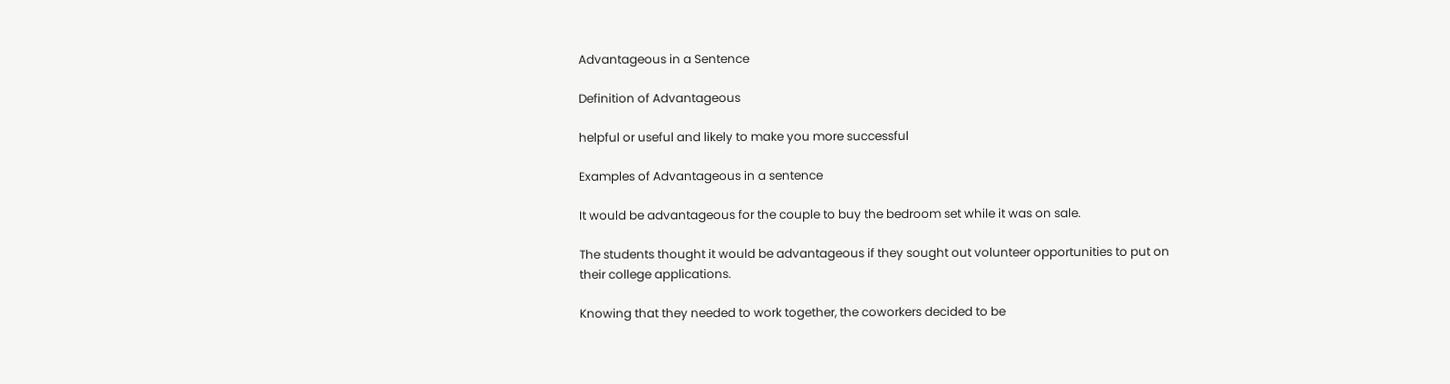Advantageous in a Sentence

Definition of Advantageous

helpful or useful and likely to make you more successful

Examples of Advantageous in a sentence

It would be advantageous for the couple to buy the bedroom set while it was on sale.

The students thought it would be advantageous if they sought out volunteer opportunities to put on their college applications.

Knowing that they needed to work together, the coworkers decided to be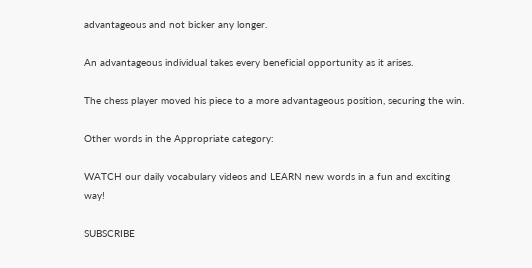advantageous and not bicker any longer.

An advantageous individual takes every beneficial opportunity as it arises.

The chess player moved his piece to a more advantageous position, securing the win.

Other words in the Appropriate category:

WATCH our daily vocabulary videos and LEARN new words in a fun and exciting way!

SUBSCRIBE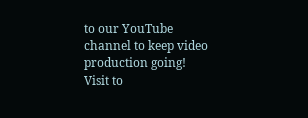to our YouTube channel to keep video production going! Visit to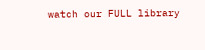watch our FULL library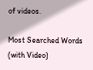of videos.

Most Searched Words (with Video)